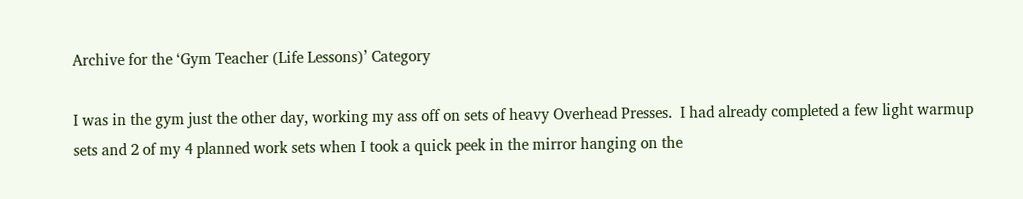Archive for the ‘Gym Teacher (Life Lessons)’ Category

I was in the gym just the other day, working my ass off on sets of heavy Overhead Presses.  I had already completed a few light warmup sets and 2 of my 4 planned work sets when I took a quick peek in the mirror hanging on the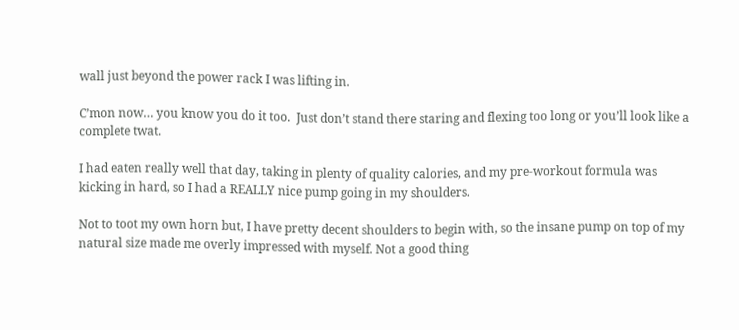wall just beyond the power rack I was lifting in.

C’mon now… you know you do it too.  Just don’t stand there staring and flexing too long or you’ll look like a complete twat.

I had eaten really well that day, taking in plenty of quality calories, and my pre-workout formula was kicking in hard, so I had a REALLY nice pump going in my shoulders.

Not to toot my own horn but, I have pretty decent shoulders to begin with, so the insane pump on top of my natural size made me overly impressed with myself. Not a good thing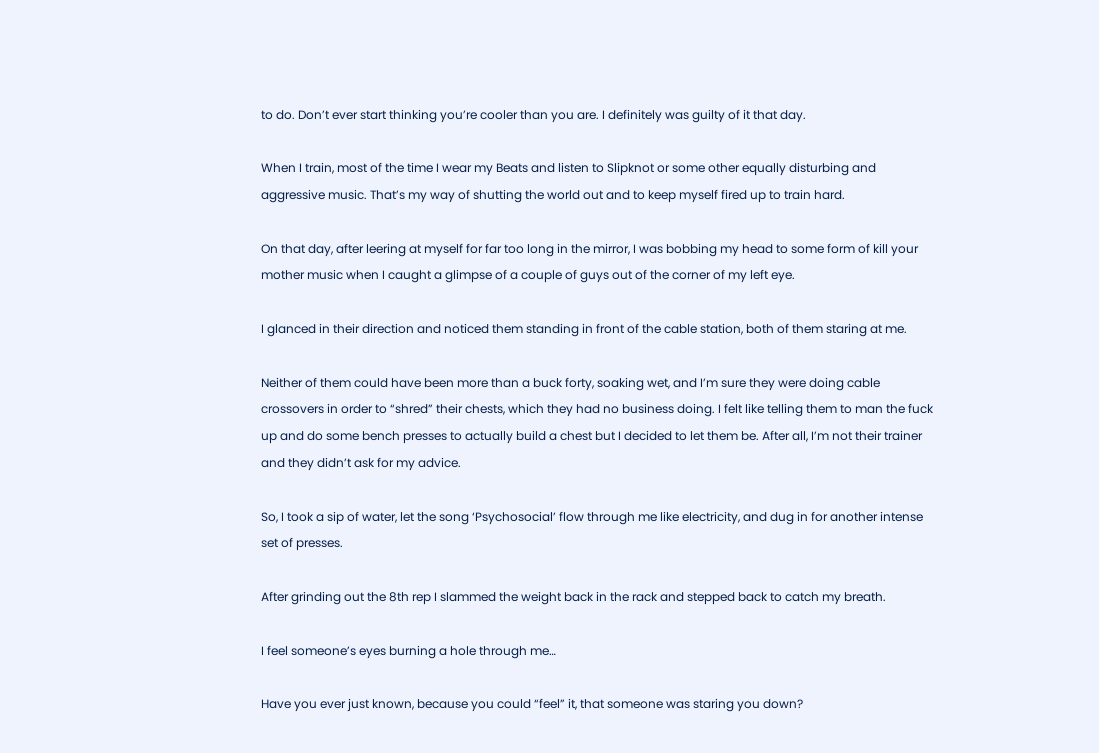to do. Don’t ever start thinking you’re cooler than you are. I definitely was guilty of it that day.

When I train, most of the time I wear my Beats and listen to Slipknot or some other equally disturbing and aggressive music. That’s my way of shutting the world out and to keep myself fired up to train hard.

On that day, after leering at myself for far too long in the mirror, I was bobbing my head to some form of kill your mother music when I caught a glimpse of a couple of guys out of the corner of my left eye.

I glanced in their direction and noticed them standing in front of the cable station, both of them staring at me.

Neither of them could have been more than a buck forty, soaking wet, and I’m sure they were doing cable crossovers in order to “shred” their chests, which they had no business doing. I felt like telling them to man the fuck up and do some bench presses to actually build a chest but I decided to let them be. After all, I’m not their trainer and they didn’t ask for my advice.

So, I took a sip of water, let the song ‘Psychosocial’ flow through me like electricity, and dug in for another intense set of presses.

After grinding out the 8th rep I slammed the weight back in the rack and stepped back to catch my breath.

I feel someone’s eyes burning a hole through me…

Have you ever just known, because you could “feel” it, that someone was staring you down?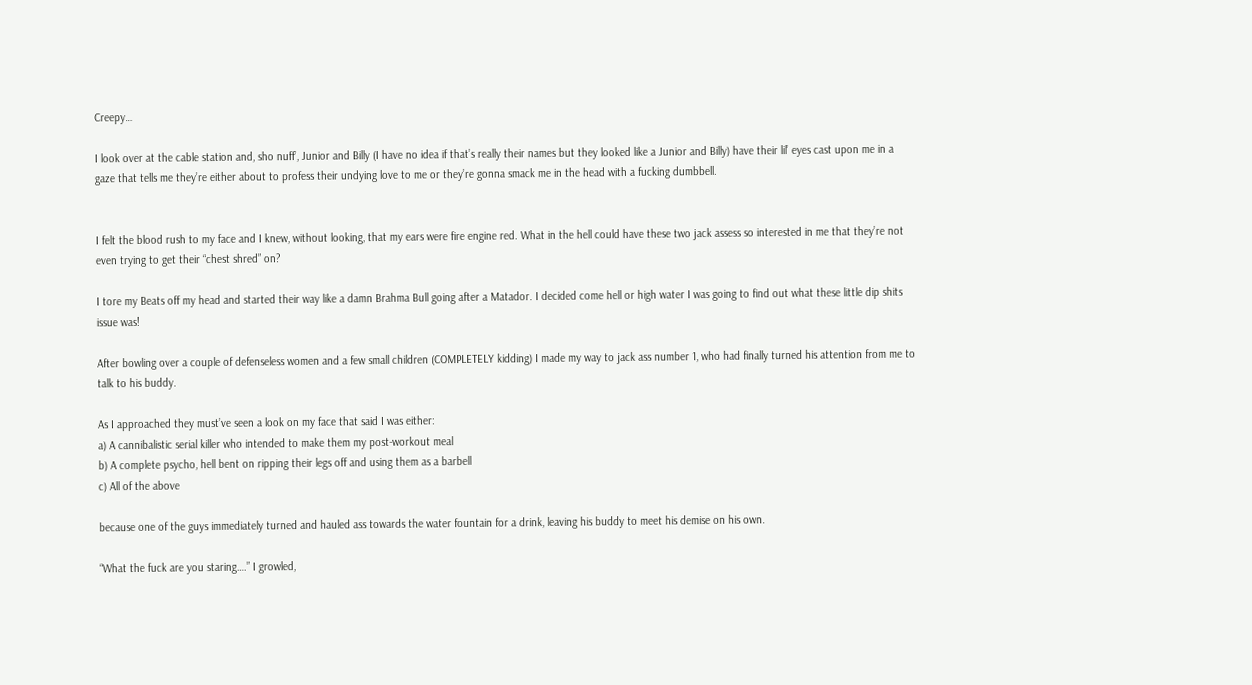Creepy…

I look over at the cable station and, sho nuff’, Junior and Billy (I have no idea if that’s really their names but they looked like a Junior and Billy) have their lil’ eyes cast upon me in a gaze that tells me they’re either about to profess their undying love to me or they’re gonna smack me in the head with a fucking dumbbell.


I felt the blood rush to my face and I knew, without looking, that my ears were fire engine red. What in the hell could have these two jack assess so interested in me that they’re not even trying to get their “chest shred” on?

I tore my Beats off my head and started their way like a damn Brahma Bull going after a Matador. I decided come hell or high water I was going to find out what these little dip shits issue was!

After bowling over a couple of defenseless women and a few small children (COMPLETELY kidding) I made my way to jack ass number 1, who had finally turned his attention from me to talk to his buddy.

As I approached they must’ve seen a look on my face that said I was either:
a) A cannibalistic serial killer who intended to make them my post-workout meal
b) A complete psycho, hell bent on ripping their legs off and using them as a barbell
c) All of the above

because one of the guys immediately turned and hauled ass towards the water fountain for a drink, leaving his buddy to meet his demise on his own.

“What the fuck are you staring….” I growled,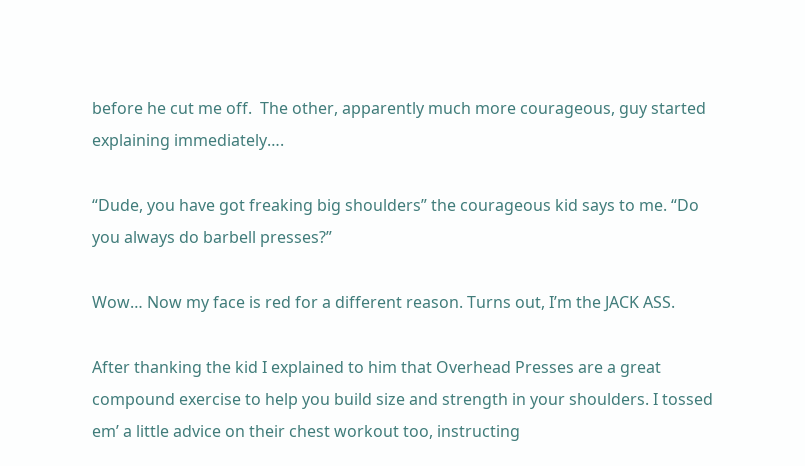before he cut me off.  The other, apparently much more courageous, guy started explaining immediately….

“Dude, you have got freaking big shoulders” the courageous kid says to me. “Do you always do barbell presses?”

Wow… Now my face is red for a different reason. Turns out, I’m the JACK ASS.

After thanking the kid I explained to him that Overhead Presses are a great compound exercise to help you build size and strength in your shoulders. I tossed em’ a little advice on their chest workout too, instructing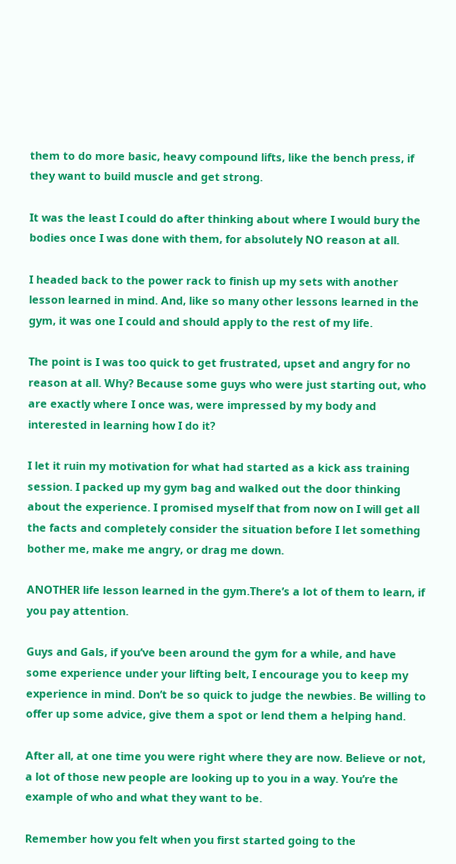them to do more basic, heavy compound lifts, like the bench press, if they want to build muscle and get strong.

It was the least I could do after thinking about where I would bury the bodies once I was done with them, for absolutely NO reason at all.

I headed back to the power rack to finish up my sets with another lesson learned in mind. And, like so many other lessons learned in the gym, it was one I could and should apply to the rest of my life.

The point is I was too quick to get frustrated, upset and angry for no reason at all. Why? Because some guys who were just starting out, who are exactly where I once was, were impressed by my body and interested in learning how I do it?

I let it ruin my motivation for what had started as a kick ass training session. I packed up my gym bag and walked out the door thinking about the experience. I promised myself that from now on I will get all the facts and completely consider the situation before I let something bother me, make me angry, or drag me down.

ANOTHER life lesson learned in the gym.There’s a lot of them to learn, if you pay attention.

Guys and Gals, if you’ve been around the gym for a while, and have some experience under your lifting belt, I encourage you to keep my experience in mind. Don’t be so quick to judge the newbies. Be willing to offer up some advice, give them a spot or lend them a helping hand.

After all, at one time you were right where they are now. Believe or not, a lot of those new people are looking up to you in a way. You’re the example of who and what they want to be.

Remember how you felt when you first started going to the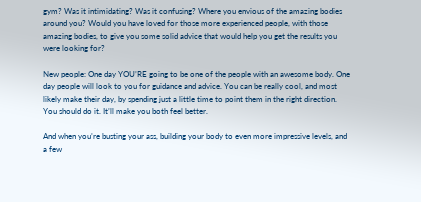gym? Was it intimidating? Was it confusing? Where you envious of the amazing bodies around you? Would you have loved for those more experienced people, with those amazing bodies, to give you some solid advice that would help you get the results you were looking for?

New people: One day YOU’RE going to be one of the people with an awesome body. One day people will look to you for guidance and advice. You can be really cool, and most likely make their day, by spending just a little time to point them in the right direction. You should do it. It’ll make you both feel better.

And when you’re busting your ass, building your body to even more impressive levels, and a few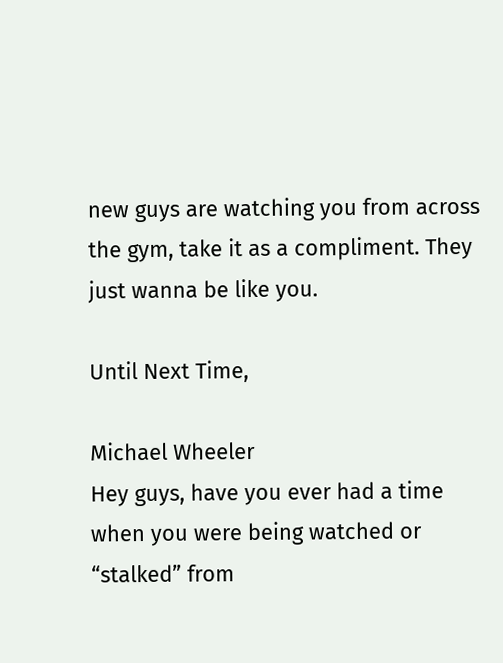new guys are watching you from across the gym, take it as a compliment. They just wanna be like you.

Until Next Time,

Michael Wheeler
Hey guys, have you ever had a time when you were being watched or “stalked” from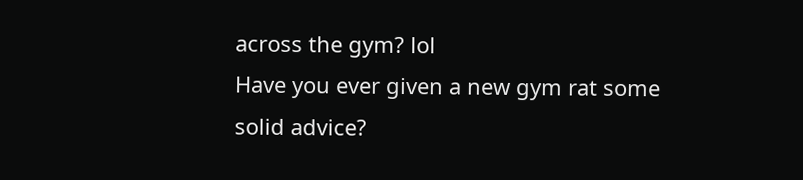across the gym? lol
Have you ever given a new gym rat some solid advice?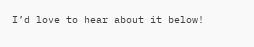I’d love to hear about it below!